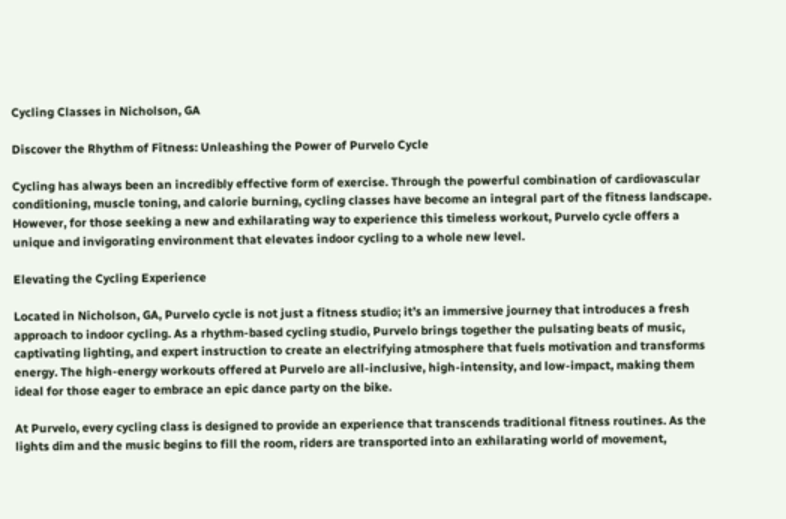Cycling Classes in Nicholson, GA

Discover the Rhythm of Fitness: Unleashing the Power of Purvelo Cycle

Cycling has always been an incredibly effective form of exercise. Through the powerful combination of cardiovascular conditioning, muscle toning, and calorie burning, cycling classes have become an integral part of the fitness landscape. However, for those seeking a new and exhilarating way to experience this timeless workout, Purvelo cycle offers a unique and invigorating environment that elevates indoor cycling to a whole new level.

Elevating the Cycling Experience

Located in Nicholson, GA, Purvelo cycle is not just a fitness studio; it’s an immersive journey that introduces a fresh approach to indoor cycling. As a rhythm-based cycling studio, Purvelo brings together the pulsating beats of music, captivating lighting, and expert instruction to create an electrifying atmosphere that fuels motivation and transforms energy. The high-energy workouts offered at Purvelo are all-inclusive, high-intensity, and low-impact, making them ideal for those eager to embrace an epic dance party on the bike.

At Purvelo, every cycling class is designed to provide an experience that transcends traditional fitness routines. As the lights dim and the music begins to fill the room, riders are transported into an exhilarating world of movement,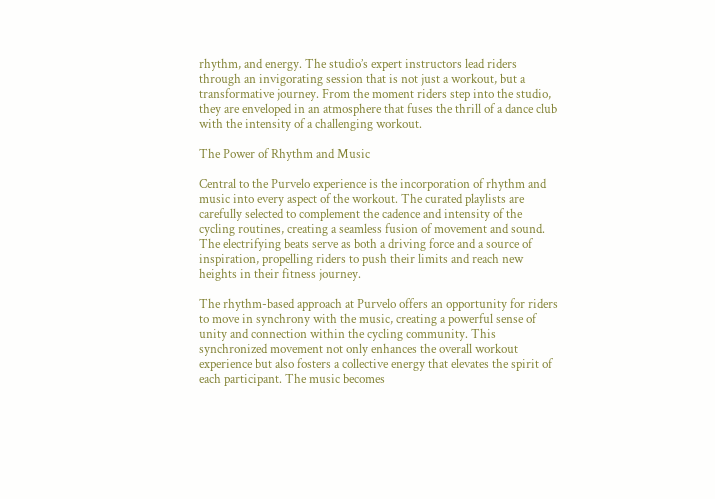rhythm, and energy. The studio’s expert instructors lead riders through an invigorating session that is not just a workout, but a transformative journey. From the moment riders step into the studio, they are enveloped in an atmosphere that fuses the thrill of a dance club with the intensity of a challenging workout.

The Power of Rhythm and Music

Central to the Purvelo experience is the incorporation of rhythm and music into every aspect of the workout. The curated playlists are carefully selected to complement the cadence and intensity of the cycling routines, creating a seamless fusion of movement and sound. The electrifying beats serve as both a driving force and a source of inspiration, propelling riders to push their limits and reach new heights in their fitness journey.

The rhythm-based approach at Purvelo offers an opportunity for riders to move in synchrony with the music, creating a powerful sense of unity and connection within the cycling community. This synchronized movement not only enhances the overall workout experience but also fosters a collective energy that elevates the spirit of each participant. The music becomes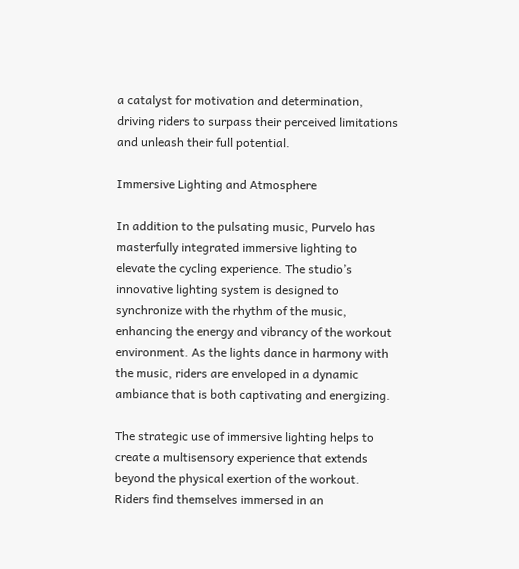a catalyst for motivation and determination, driving riders to surpass their perceived limitations and unleash their full potential.

Immersive Lighting and Atmosphere

In addition to the pulsating music, Purvelo has masterfully integrated immersive lighting to elevate the cycling experience. The studio’s innovative lighting system is designed to synchronize with the rhythm of the music, enhancing the energy and vibrancy of the workout environment. As the lights dance in harmony with the music, riders are enveloped in a dynamic ambiance that is both captivating and energizing.

The strategic use of immersive lighting helps to create a multisensory experience that extends beyond the physical exertion of the workout. Riders find themselves immersed in an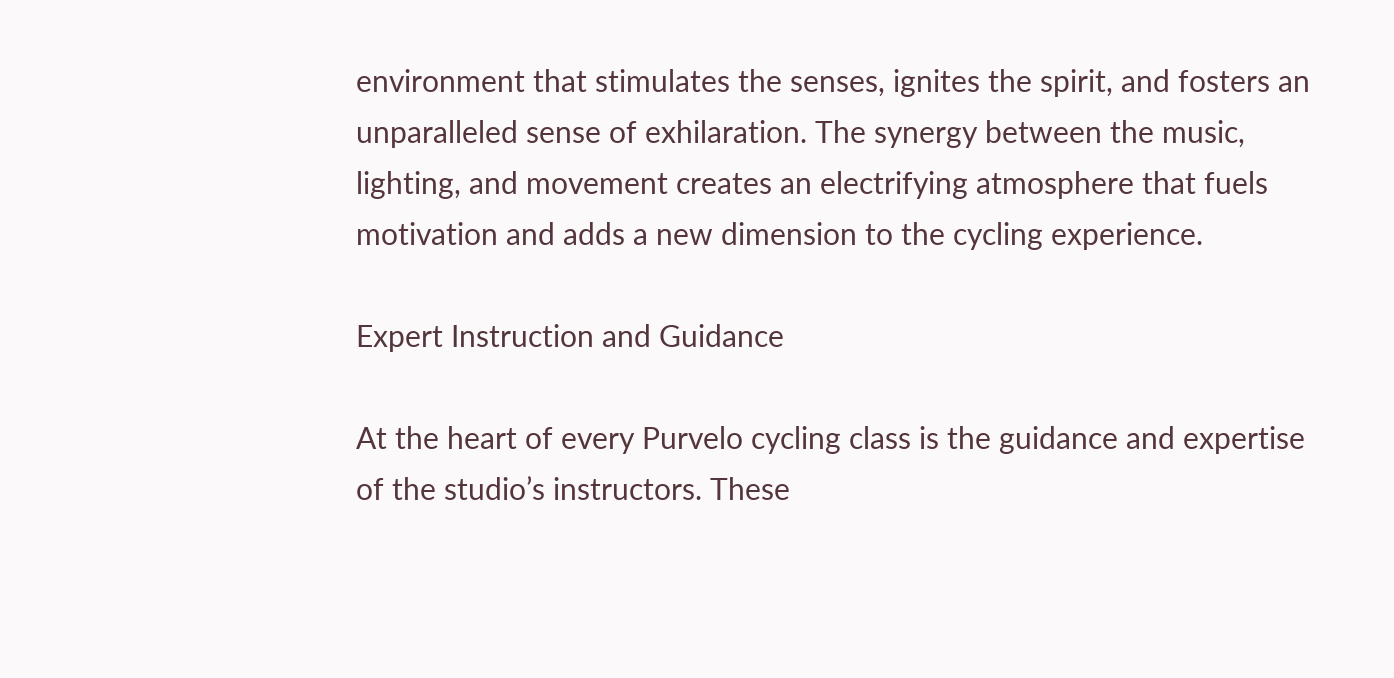environment that stimulates the senses, ignites the spirit, and fosters an unparalleled sense of exhilaration. The synergy between the music, lighting, and movement creates an electrifying atmosphere that fuels motivation and adds a new dimension to the cycling experience.

Expert Instruction and Guidance

At the heart of every Purvelo cycling class is the guidance and expertise of the studio’s instructors. These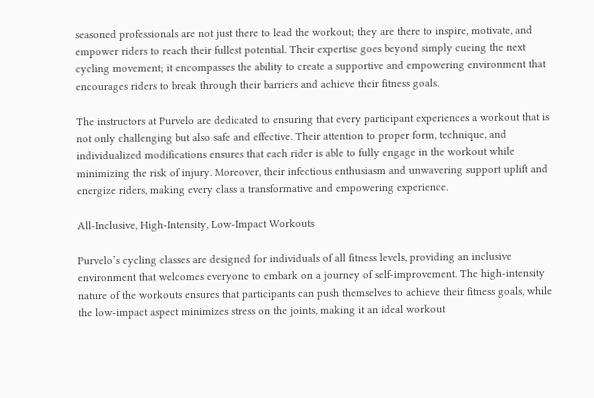seasoned professionals are not just there to lead the workout; they are there to inspire, motivate, and empower riders to reach their fullest potential. Their expertise goes beyond simply cueing the next cycling movement; it encompasses the ability to create a supportive and empowering environment that encourages riders to break through their barriers and achieve their fitness goals.

The instructors at Purvelo are dedicated to ensuring that every participant experiences a workout that is not only challenging but also safe and effective. Their attention to proper form, technique, and individualized modifications ensures that each rider is able to fully engage in the workout while minimizing the risk of injury. Moreover, their infectious enthusiasm and unwavering support uplift and energize riders, making every class a transformative and empowering experience.

All-Inclusive, High-Intensity, Low-Impact Workouts

Purvelo’s cycling classes are designed for individuals of all fitness levels, providing an inclusive environment that welcomes everyone to embark on a journey of self-improvement. The high-intensity nature of the workouts ensures that participants can push themselves to achieve their fitness goals, while the low-impact aspect minimizes stress on the joints, making it an ideal workout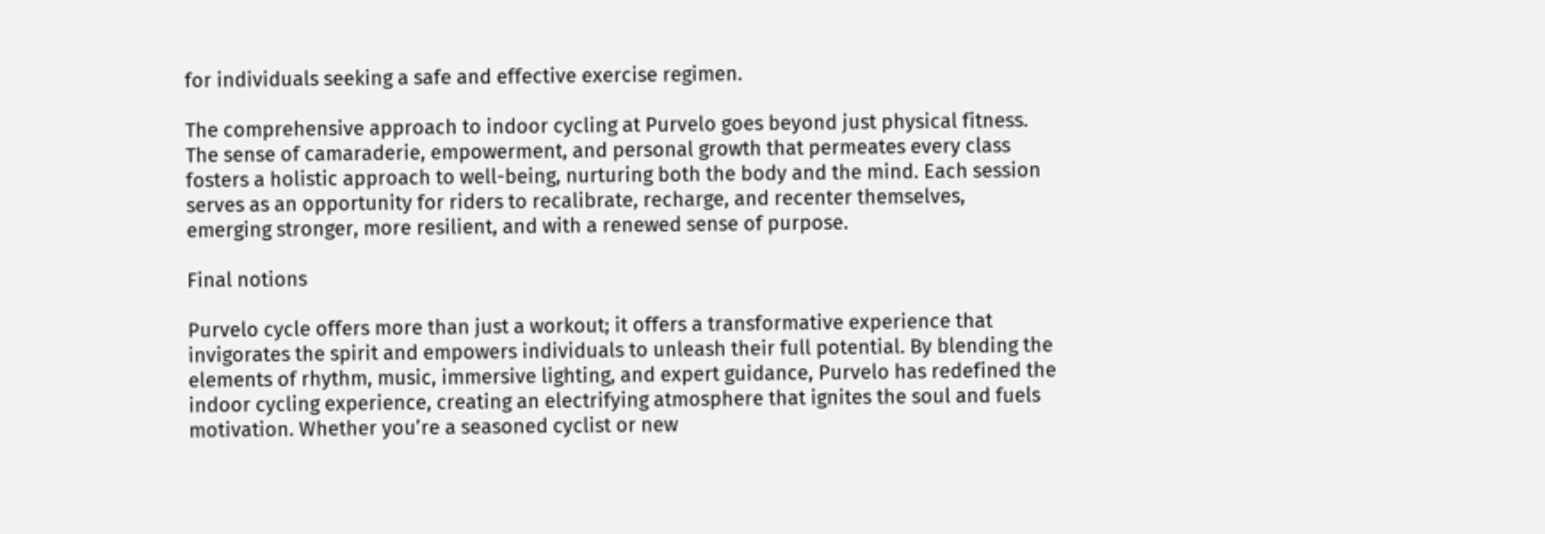for individuals seeking a safe and effective exercise regimen.

The comprehensive approach to indoor cycling at Purvelo goes beyond just physical fitness. The sense of camaraderie, empowerment, and personal growth that permeates every class fosters a holistic approach to well-being, nurturing both the body and the mind. Each session serves as an opportunity for riders to recalibrate, recharge, and recenter themselves, emerging stronger, more resilient, and with a renewed sense of purpose.

Final notions

Purvelo cycle offers more than just a workout; it offers a transformative experience that invigorates the spirit and empowers individuals to unleash their full potential. By blending the elements of rhythm, music, immersive lighting, and expert guidance, Purvelo has redefined the indoor cycling experience, creating an electrifying atmosphere that ignites the soul and fuels motivation. Whether you’re a seasoned cyclist or new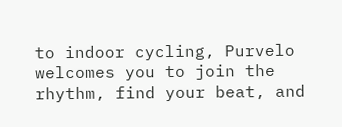to indoor cycling, Purvelo welcomes you to join the rhythm, find your beat, and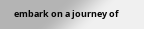embark on a journey of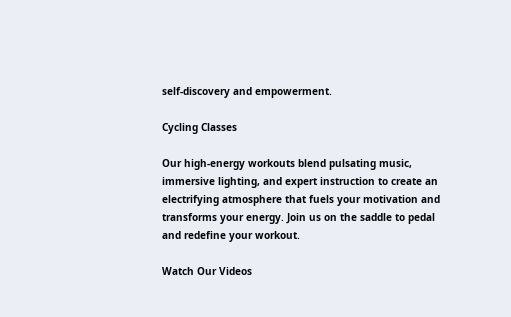self-discovery and empowerment.

Cycling Classes

Our high-energy workouts blend pulsating music, immersive lighting, and expert instruction to create an electrifying atmosphere that fuels your motivation and transforms your energy. Join us on the saddle to pedal and redefine your workout.

Watch Our Videos